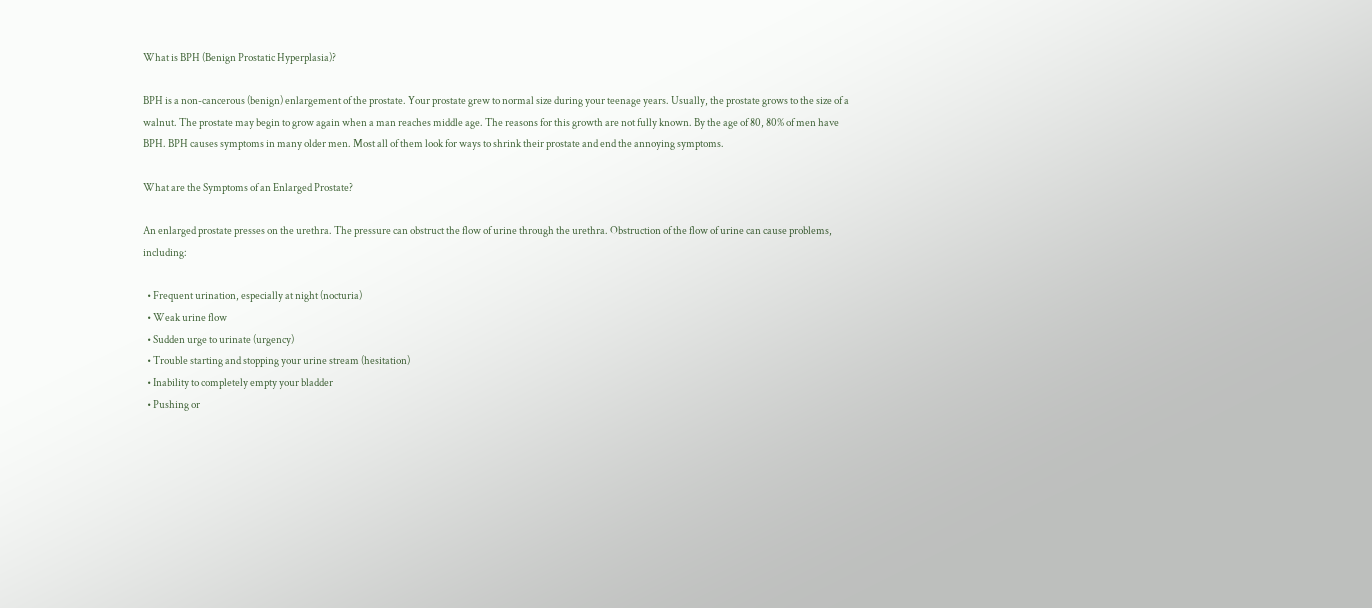What is BPH (Benign Prostatic Hyperplasia)?

BPH is a non-cancerous (benign) enlargement of the prostate. Your prostate grew to normal size during your teenage years. Usually, the prostate grows to the size of a walnut. The prostate may begin to grow again when a man reaches middle age. The reasons for this growth are not fully known. By the age of 80, 80% of men have BPH. BPH causes symptoms in many older men. Most all of them look for ways to shrink their prostate and end the annoying symptoms.

What are the Symptoms of an Enlarged Prostate?

An enlarged prostate presses on the urethra. The pressure can obstruct the flow of urine through the urethra. Obstruction of the flow of urine can cause problems, including:

  • Frequent urination, especially at night (nocturia)
  • Weak urine flow
  • Sudden urge to urinate (urgency)
  • Trouble starting and stopping your urine stream (hesitation)
  • Inability to completely empty your bladder
  • Pushing or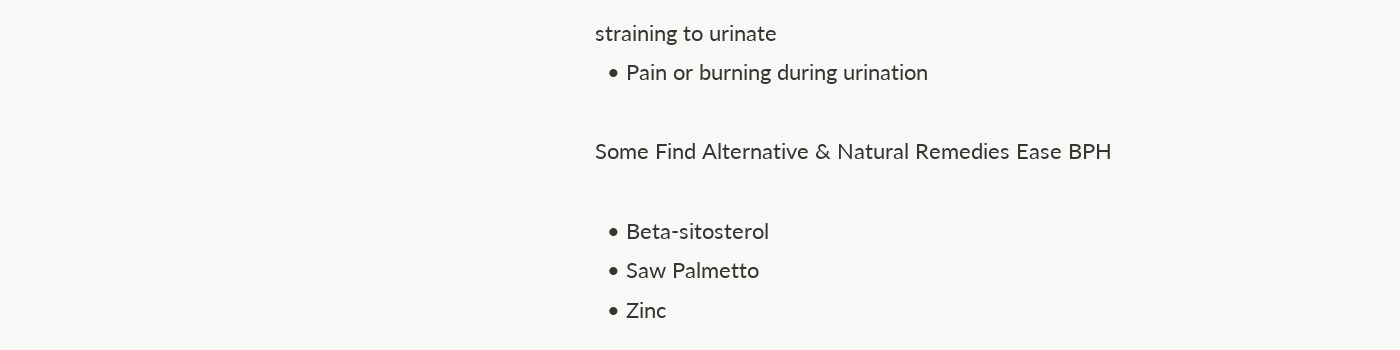straining to urinate
  • Pain or burning during urination

Some Find Alternative & Natural Remedies Ease BPH

  • Beta-sitosterol
  • Saw Palmetto
  • Zinc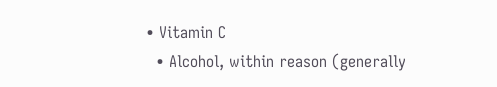• Vitamin C
  • Alcohol, within reason (generally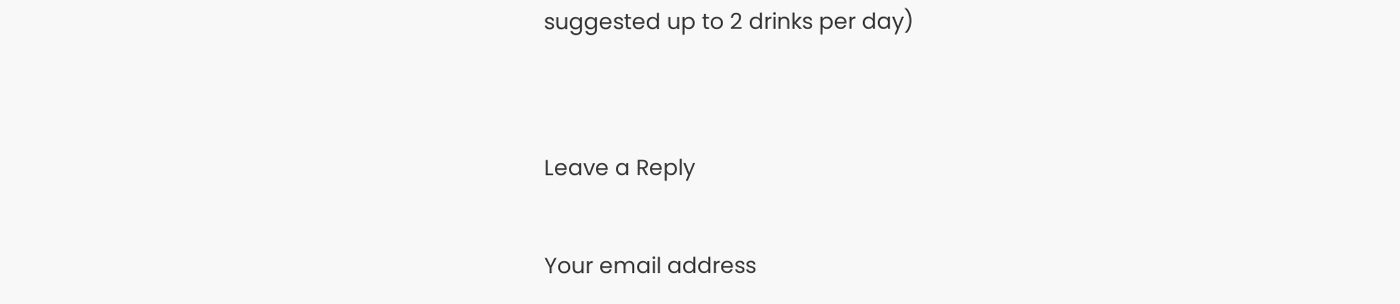suggested up to 2 drinks per day)


Leave a Reply

Your email address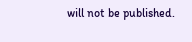will not be published.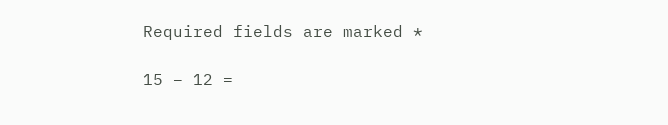Required fields are marked *

15 − 12 =